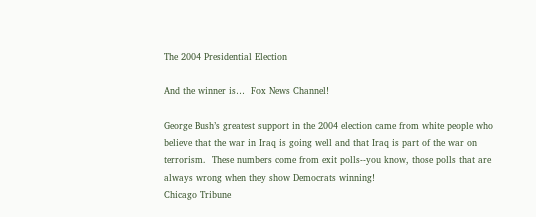The 2004 Presidential Election

And the winner is…  Fox News Channel!

George Bush’s greatest support in the 2004 election came from white people who believe that the war in Iraq is going well and that Iraq is part of the war on terrorism.  These numbers come from exit polls--you know, those polls that are always wrong when they show Democrats winning!
Chicago Tribune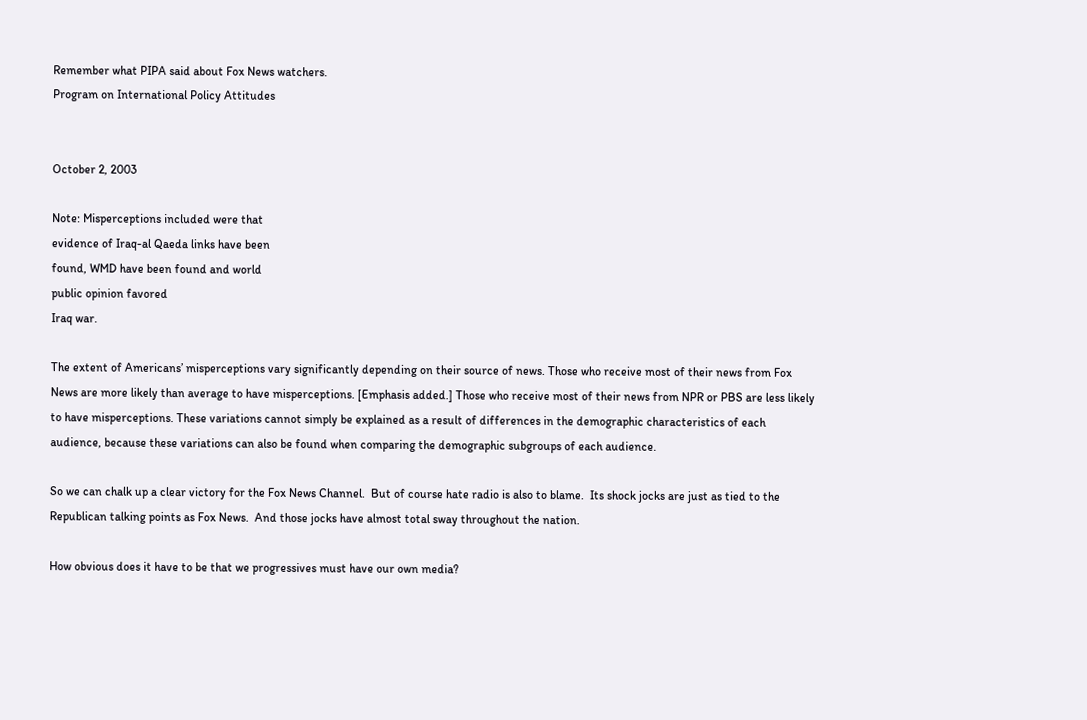Remember what PIPA said about Fox News watchers.
Program on International Policy Attitudes


October 2, 2003

Note: Misperceptions included were that
evidence of Iraq-al Qaeda links have been
found, WMD have been found and world
public opinion favored
Iraq war.

The extent of Americans’ misperceptions vary significantly depending on their source of news. Those who receive most of their news from Fox News are more likely than average to have misperceptions. [Emphasis added.] Those who receive most of their news from NPR or PBS are less likely to have misperceptions. These variations cannot simply be explained as a result of differences in the demographic characteristics of each audience, because these variations can also be found when comparing the demographic subgroups of each audience.

So we can chalk up a clear victory for the Fox News Channel.  But of course hate radio is also to blame.  Its shock jocks are just as tied to the Republican talking points as Fox News.  And those jocks have almost total sway throughout the nation.

How obvious does it have to be that we progressives must have our own media?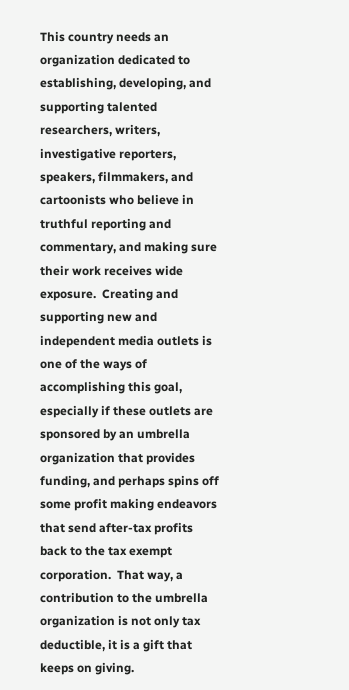This country needs an organization dedicated to establishing, developing, and supporting talented researchers, writers, investigative reporters, speakers, filmmakers, and cartoonists who believe in truthful reporting and commentary, and making sure their work receives wide exposure.  Creating and supporting new and independent media outlets is one of the ways of accomplishing this goal, especially if these outlets are sponsored by an umbrella organization that provides funding, and perhaps spins off some profit making endeavors that send after-tax profits back to the tax exempt corporation.  That way, a contribution to the umbrella organization is not only tax deductible, it is a gift that keeps on giving.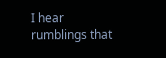I hear rumblings that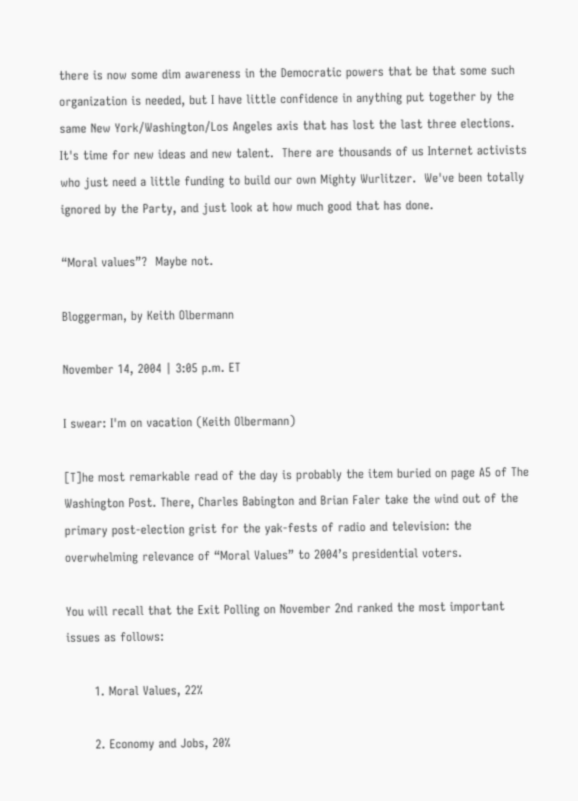there is now some dim awareness in the Democratic powers that be that some such organization is needed, but I have little confidence in anything put together by the same New York/Washington/Los Angeles axis that has lost the last three elections.  It's time for new ideas and new talent.  There are thousands of us Internet activists who just need a little funding to build our own Mighty Wurlitzer.  We've been totally ignored by the Party, and just look at how much good that has done.

“Moral values”?  Maybe not.

Bloggerman, by Keith Olbermann

November 14, 2004 | 3:05 p.m. ET

I swear: I'm on vacation (Keith Olbermann)

[T]he most remarkable read of the day is probably the item buried on page A5 of The Washington Post. There, Charles Babington and Brian Faler take the wind out of the primary post-election grist for the yak-fests of radio and television: the overwhelming relevance of “Moral Values” to 2004’s presidential voters.

You will recall that the Exit Polling on November 2nd ranked the most important issues as follows:

       1. Moral Values, 22%

       2. Economy and Jobs, 20%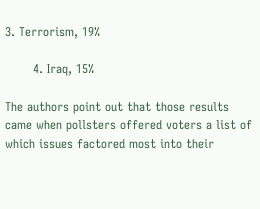3. Terrorism, 19%

       4. Iraq, 15%

The authors point out that those results came when pollsters offered voters a list of which issues factored most into their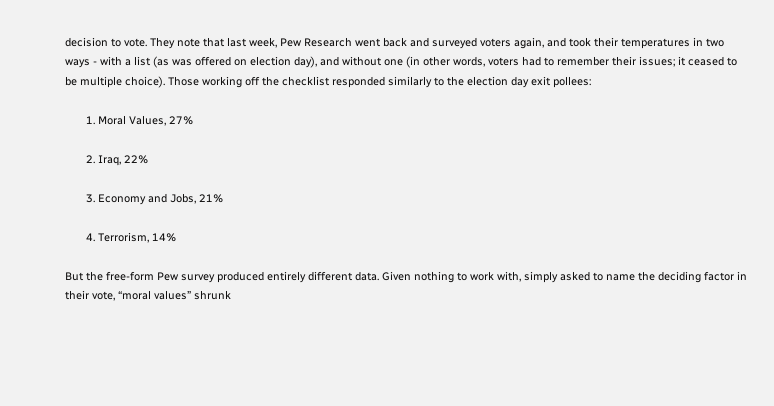decision to vote. They note that last week, Pew Research went back and surveyed voters again, and took their temperatures in two ways - with a list (as was offered on election day), and without one (in other words, voters had to remember their issues; it ceased to be multiple choice). Those working off the checklist responded similarly to the election day exit pollees:

       1. Moral Values, 27%

       2. Iraq, 22%

       3. Economy and Jobs, 21%

       4. Terrorism, 14%

But the free-form Pew survey produced entirely different data. Given nothing to work with, simply asked to name the deciding factor in their vote, “moral values” shrunk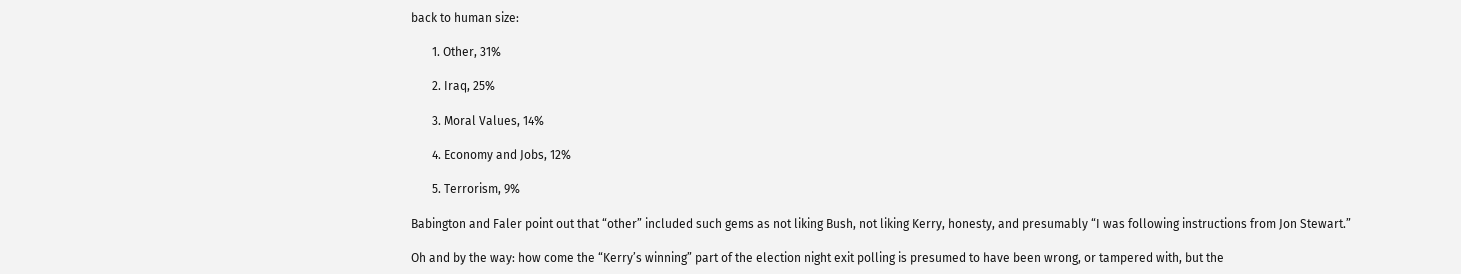back to human size:

       1. Other, 31%

       2. Iraq, 25%

       3. Moral Values, 14%

       4. Economy and Jobs, 12%

       5. Terrorism, 9%

Babington and Faler point out that “other” included such gems as not liking Bush, not liking Kerry, honesty, and presumably “I was following instructions from Jon Stewart.”

Oh and by the way: how come the “Kerry’s winning” part of the election night exit polling is presumed to have been wrong, or tampered with, but the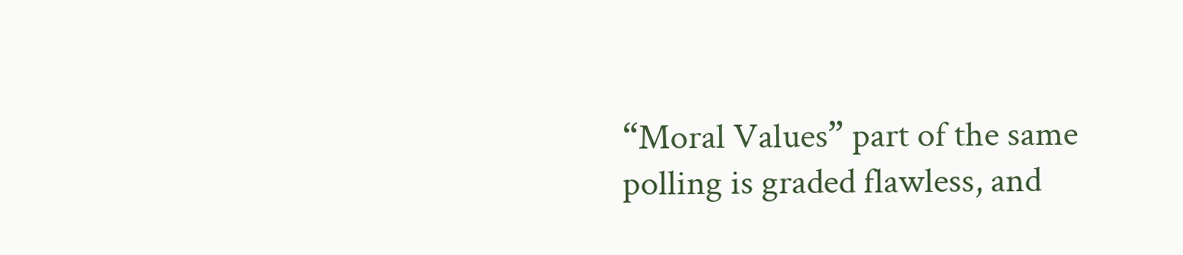“Moral Values” part of the same polling is graded flawless, and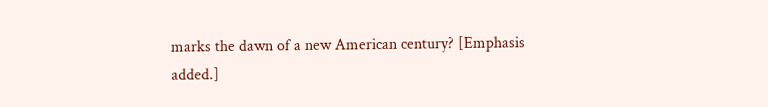marks the dawn of a new American century? [Emphasis added.]